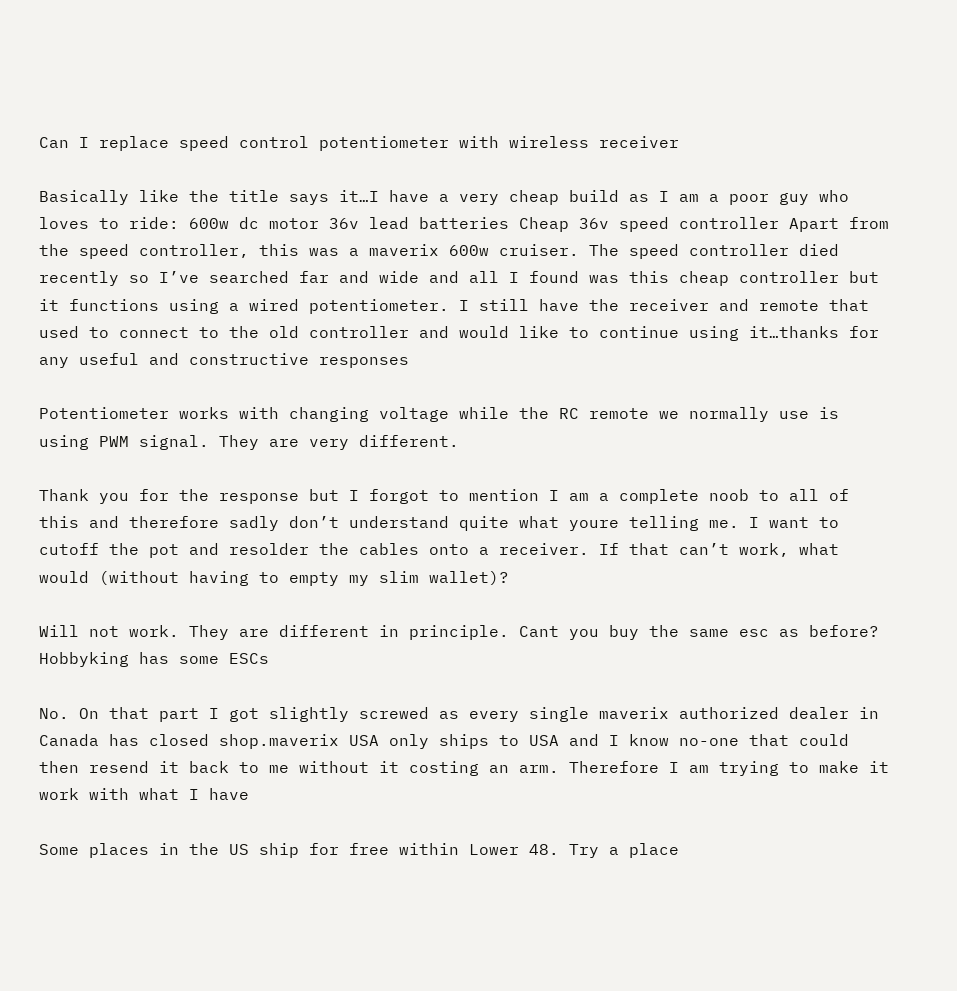Can I replace speed control potentiometer with wireless receiver

Basically like the title says it…I have a very cheap build as I am a poor guy who loves to ride: 600w dc motor 36v lead batteries Cheap 36v speed controller Apart from the speed controller, this was a maverix 600w cruiser. The speed controller died recently so I’ve searched far and wide and all I found was this cheap controller but it functions using a wired potentiometer. I still have the receiver and remote that used to connect to the old controller and would like to continue using it…thanks for any useful and constructive responses

Potentiometer works with changing voltage while the RC remote we normally use is using PWM signal. They are very different.

Thank you for the response but I forgot to mention I am a complete noob to all of this and therefore sadly don’t understand quite what youre telling me. I want to cutoff the pot and resolder the cables onto a receiver. If that can’t work, what would (without having to empty my slim wallet)?

Will not work. They are different in principle. Cant you buy the same esc as before? Hobbyking has some ESCs

No. On that part I got slightly screwed as every single maverix authorized dealer in Canada has closed shop.maverix USA only ships to USA and I know no-one that could then resend it back to me without it costing an arm. Therefore I am trying to make it work with what I have

Some places in the US ship for free within Lower 48. Try a place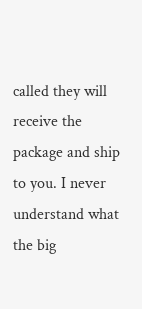called they will receive the package and ship to you. I never understand what the big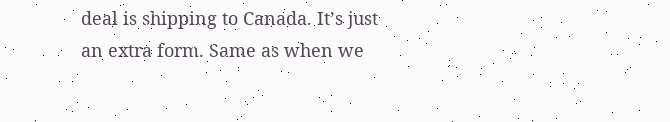deal is shipping to Canada. It’s just an extra form. Same as when we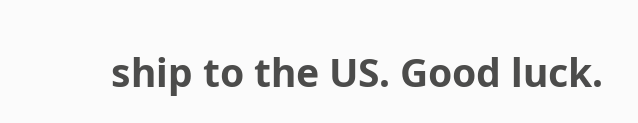ship to the US. Good luck.